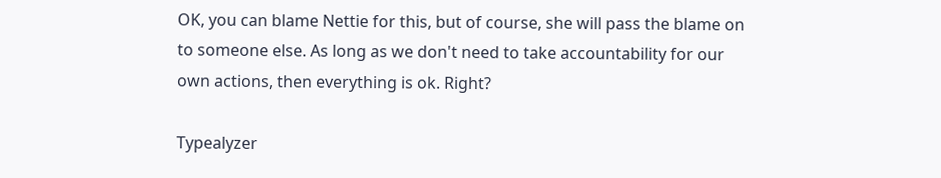OK, you can blame Nettie for this, but of course, she will pass the blame on to someone else. As long as we don't need to take accountability for our own actions, then everything is ok. Right?

Typealyzer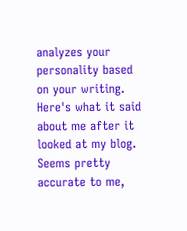analyzes your personality based on your writing. Here's what it said about me after it looked at my blog. Seems pretty accurate to me,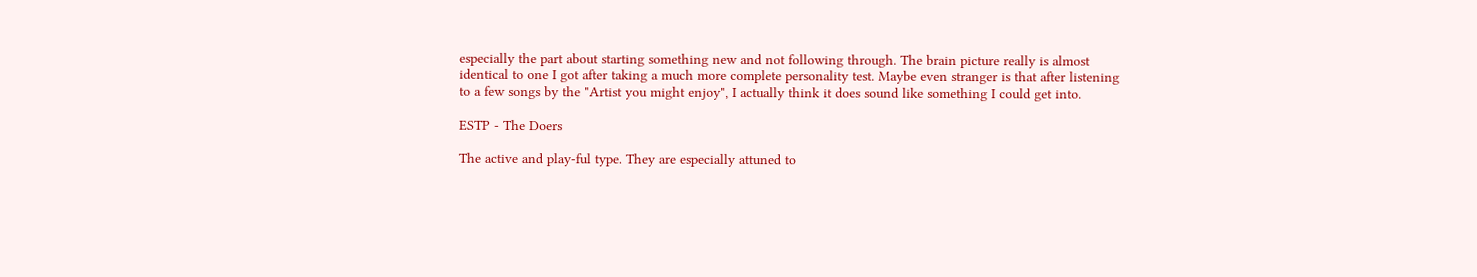especially the part about starting something new and not following through. The brain picture really is almost identical to one I got after taking a much more complete personality test. Maybe even stranger is that after listening to a few songs by the "Artist you might enjoy", I actually think it does sound like something I could get into.

ESTP - The Doers

The active and play-ful type. They are especially attuned to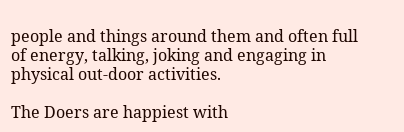people and things around them and often full of energy, talking, joking and engaging in physical out-door activities.

The Doers are happiest with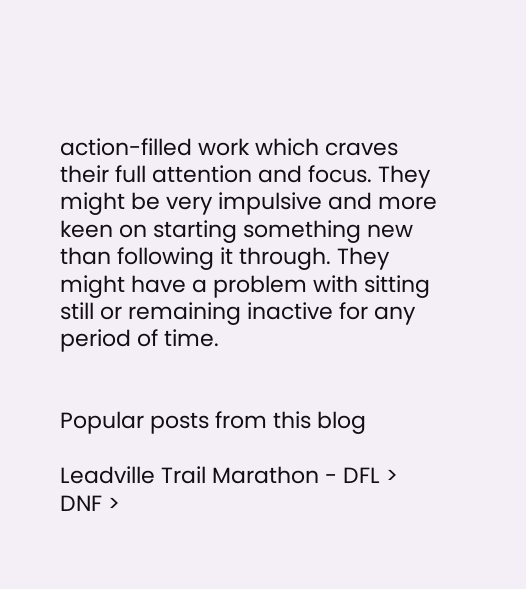action-filled work which craves their full attention and focus. They might be very impulsive and more keen on starting something new than following it through. They might have a problem with sitting still or remaining inactive for any period of time.


Popular posts from this blog

Leadville Trail Marathon - DFL > DNF >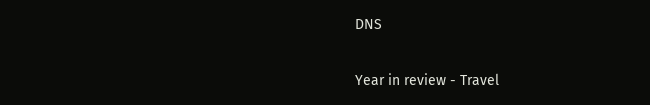DNS

Year in review - Travel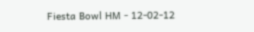Fiesta Bowl HM - 12-02-12